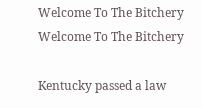Welcome To The Bitchery
Welcome To The Bitchery

Kentucky passed a law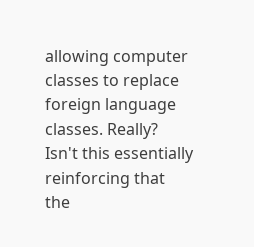allowing computer classes to replace foreign language classes. Really? Isn't this essentially reinforcing that the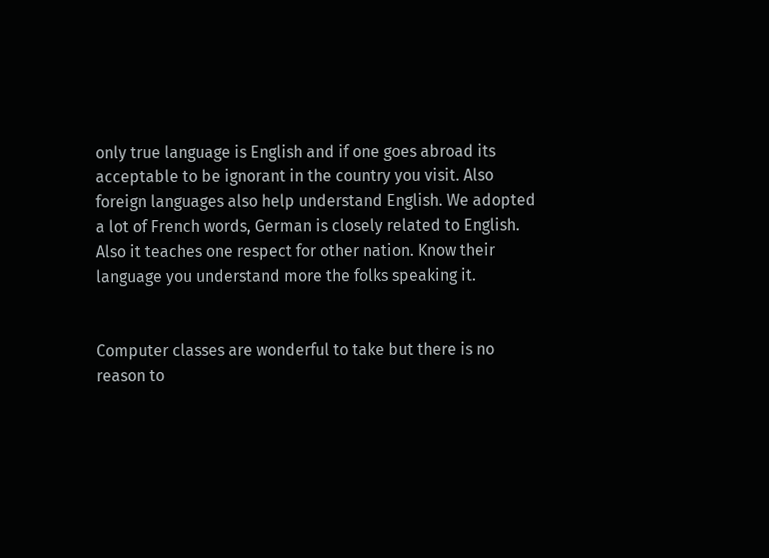only true language is English and if one goes abroad its acceptable to be ignorant in the country you visit. Also foreign languages also help understand English. We adopted a lot of French words, German is closely related to English. Also it teaches one respect for other nation. Know their language you understand more the folks speaking it.


Computer classes are wonderful to take but there is no reason to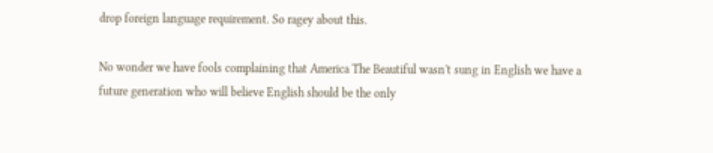drop foreign language requirement. So ragey about this.

No wonder we have fools complaining that America The Beautiful wasn't sung in English we have a future generation who will believe English should be the only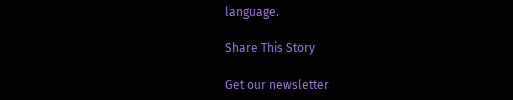language.

Share This Story

Get our newsletter